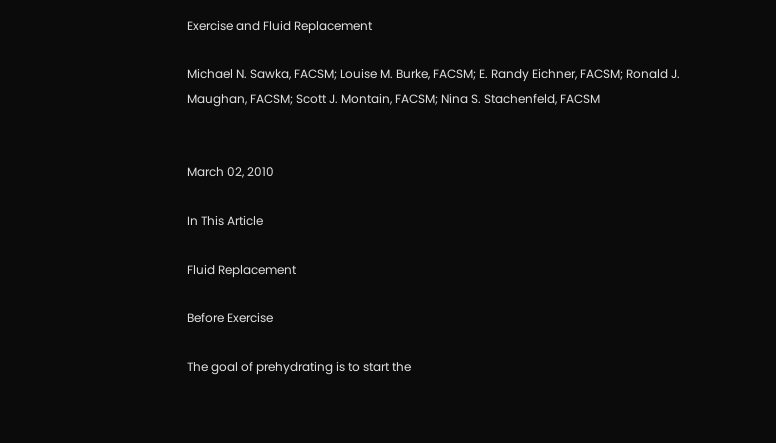Exercise and Fluid Replacement

Michael N. Sawka, FACSM; Louise M. Burke, FACSM; E. Randy Eichner, FACSM; Ronald J. Maughan, FACSM; Scott J. Montain, FACSM; Nina S. Stachenfeld, FACSM


March 02, 2010

In This Article

Fluid Replacement

Before Exercise

The goal of prehydrating is to start the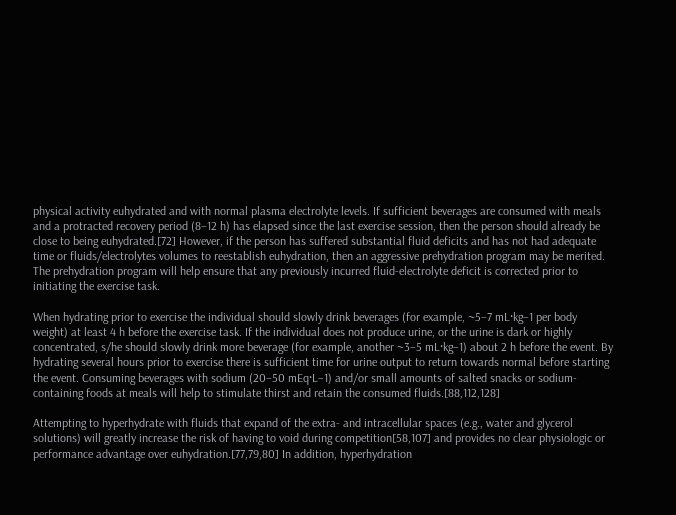physical activity euhydrated and with normal plasma electrolyte levels. If sufficient beverages are consumed with meals and a protracted recovery period (8–12 h) has elapsed since the last exercise session, then the person should already be close to being euhydrated.[72] However, if the person has suffered substantial fluid deficits and has not had adequate time or fluids/electrolytes volumes to reestablish euhydration, then an aggressive prehydration program may be merited. The prehydration program will help ensure that any previously incurred fluid-electrolyte deficit is corrected prior to initiating the exercise task.

When hydrating prior to exercise the individual should slowly drink beverages (for example, ~5–7 mL·kg−1 per body weight) at least 4 h before the exercise task. If the individual does not produce urine, or the urine is dark or highly concentrated, s/he should slowly drink more beverage (for example, another ~3–5 mL·kg−1) about 2 h before the event. By hydrating several hours prior to exercise there is sufficient time for urine output to return towards normal before starting the event. Consuming beverages with sodium (20–50 mEq·L−1) and/or small amounts of salted snacks or sodium-containing foods at meals will help to stimulate thirst and retain the consumed fluids.[88,112,128]

Attempting to hyperhydrate with fluids that expand of the extra- and intracellular spaces (e.g., water and glycerol solutions) will greatly increase the risk of having to void during competition[58,107] and provides no clear physiologic or performance advantage over euhydration.[77,79,80] In addition, hyperhydration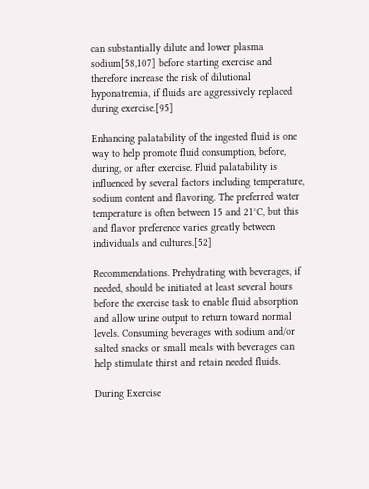can substantially dilute and lower plasma sodium[58,107] before starting exercise and therefore increase the risk of dilutional hyponatremia, if fluids are aggressively replaced during exercise.[95]

Enhancing palatability of the ingested fluid is one way to help promote fluid consumption, before, during, or after exercise. Fluid palatability is influenced by several factors including temperature, sodium content and flavoring. The preferred water temperature is often between 15 and 21°C, but this and flavor preference varies greatly between individuals and cultures.[52]

Recommendations. Prehydrating with beverages, if needed, should be initiated at least several hours before the exercise task to enable fluid absorption and allow urine output to return toward normal levels. Consuming beverages with sodium and/or salted snacks or small meals with beverages can help stimulate thirst and retain needed fluids.

During Exercise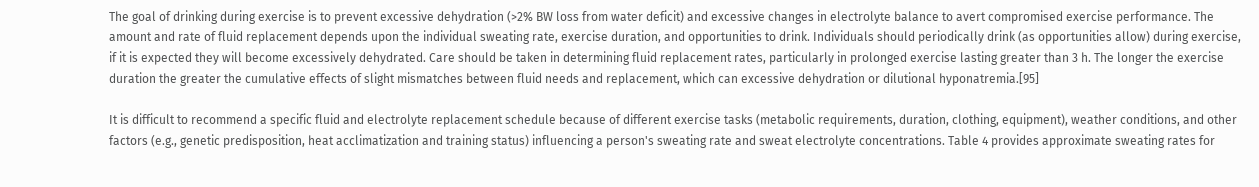The goal of drinking during exercise is to prevent excessive dehydration (>2% BW loss from water deficit) and excessive changes in electrolyte balance to avert compromised exercise performance. The amount and rate of fluid replacement depends upon the individual sweating rate, exercise duration, and opportunities to drink. Individuals should periodically drink (as opportunities allow) during exercise, if it is expected they will become excessively dehydrated. Care should be taken in determining fluid replacement rates, particularly in prolonged exercise lasting greater than 3 h. The longer the exercise duration the greater the cumulative effects of slight mismatches between fluid needs and replacement, which can excessive dehydration or dilutional hyponatremia.[95]

It is difficult to recommend a specific fluid and electrolyte replacement schedule because of different exercise tasks (metabolic requirements, duration, clothing, equipment), weather conditions, and other factors (e.g., genetic predisposition, heat acclimatization and training status) influencing a person's sweating rate and sweat electrolyte concentrations. Table 4 provides approximate sweating rates for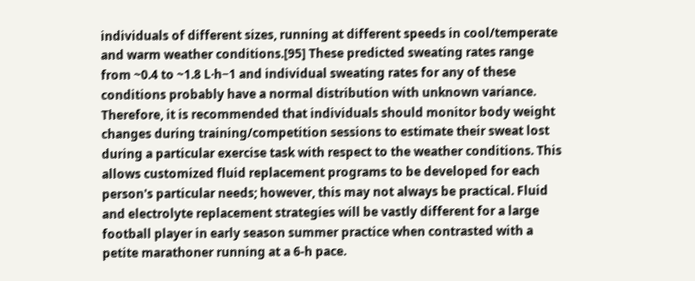individuals of different sizes, running at different speeds in cool/temperate and warm weather conditions.[95] These predicted sweating rates range from ~0.4 to ~1.8 L·h−1 and individual sweating rates for any of these conditions probably have a normal distribution with unknown variance. Therefore, it is recommended that individuals should monitor body weight changes during training/competition sessions to estimate their sweat lost during a particular exercise task with respect to the weather conditions. This allows customized fluid replacement programs to be developed for each person's particular needs; however, this may not always be practical. Fluid and electrolyte replacement strategies will be vastly different for a large football player in early season summer practice when contrasted with a petite marathoner running at a 6-h pace.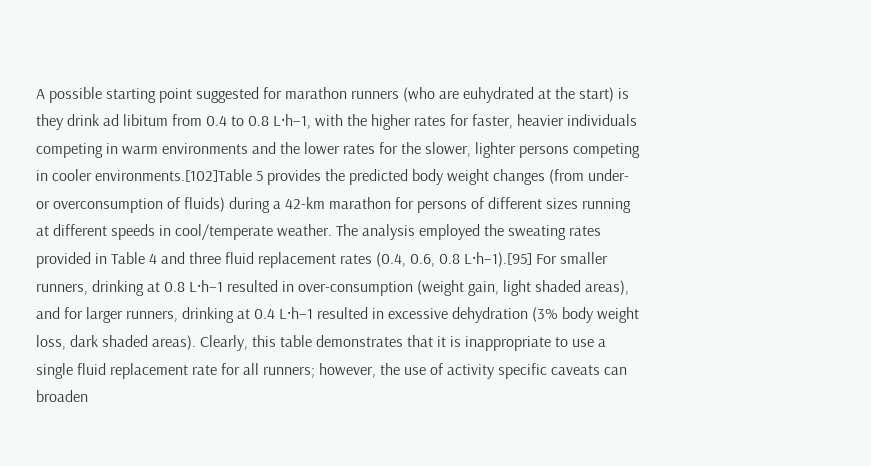A possible starting point suggested for marathon runners (who are euhydrated at the start) is they drink ad libitum from 0.4 to 0.8 L·h−1, with the higher rates for faster, heavier individuals competing in warm environments and the lower rates for the slower, lighter persons competing in cooler environments.[102]Table 5 provides the predicted body weight changes (from under- or overconsumption of fluids) during a 42-km marathon for persons of different sizes running at different speeds in cool/temperate weather. The analysis employed the sweating rates provided in Table 4 and three fluid replacement rates (0.4, 0.6, 0.8 L·h−1).[95] For smaller runners, drinking at 0.8 L·h−1 resulted in over-consumption (weight gain, light shaded areas), and for larger runners, drinking at 0.4 L·h−1 resulted in excessive dehydration (3% body weight loss, dark shaded areas). Clearly, this table demonstrates that it is inappropriate to use a single fluid replacement rate for all runners; however, the use of activity specific caveats can broaden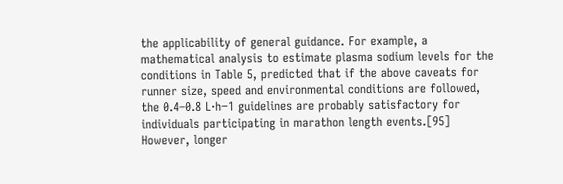the applicability of general guidance. For example, a mathematical analysis to estimate plasma sodium levels for the conditions in Table 5, predicted that if the above caveats for runner size, speed and environmental conditions are followed, the 0.4–0.8 L·h−1 guidelines are probably satisfactory for individuals participating in marathon length events.[95] However, longer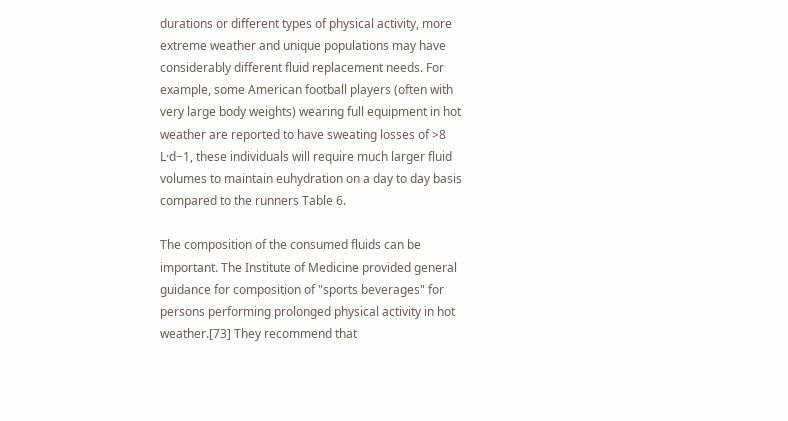durations or different types of physical activity, more extreme weather and unique populations may have considerably different fluid replacement needs. For example, some American football players (often with very large body weights) wearing full equipment in hot weather are reported to have sweating losses of >8 L·d−1, these individuals will require much larger fluid volumes to maintain euhydration on a day to day basis compared to the runners Table 6.

The composition of the consumed fluids can be important. The Institute of Medicine provided general guidance for composition of "sports beverages" for persons performing prolonged physical activity in hot weather.[73] They recommend that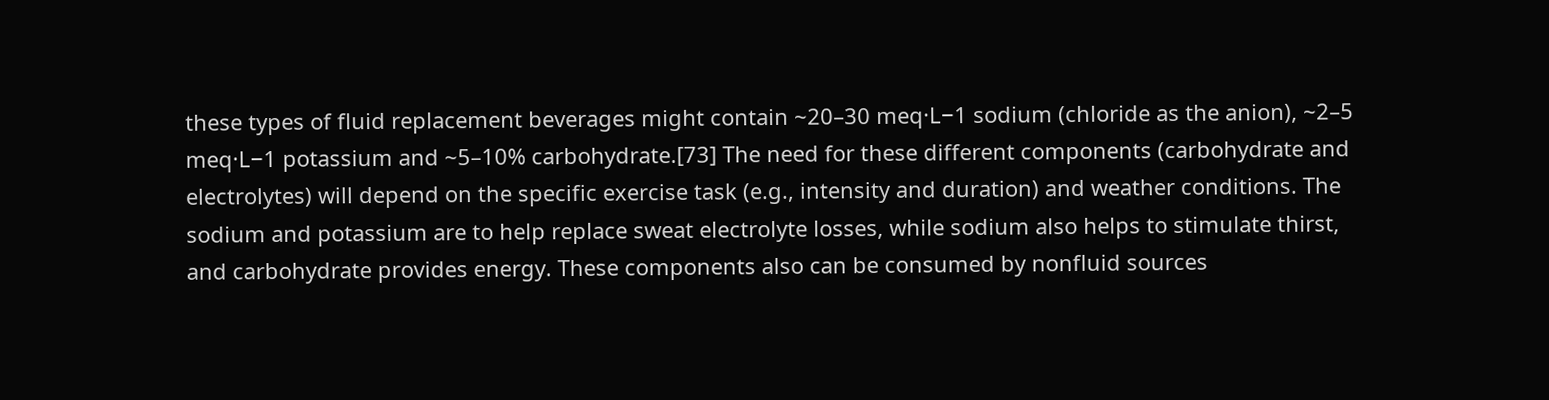these types of fluid replacement beverages might contain ~20–30 meq·L−1 sodium (chloride as the anion), ~2–5 meq·L−1 potassium and ~5–10% carbohydrate.[73] The need for these different components (carbohydrate and electrolytes) will depend on the specific exercise task (e.g., intensity and duration) and weather conditions. The sodium and potassium are to help replace sweat electrolyte losses, while sodium also helps to stimulate thirst, and carbohydrate provides energy. These components also can be consumed by nonfluid sources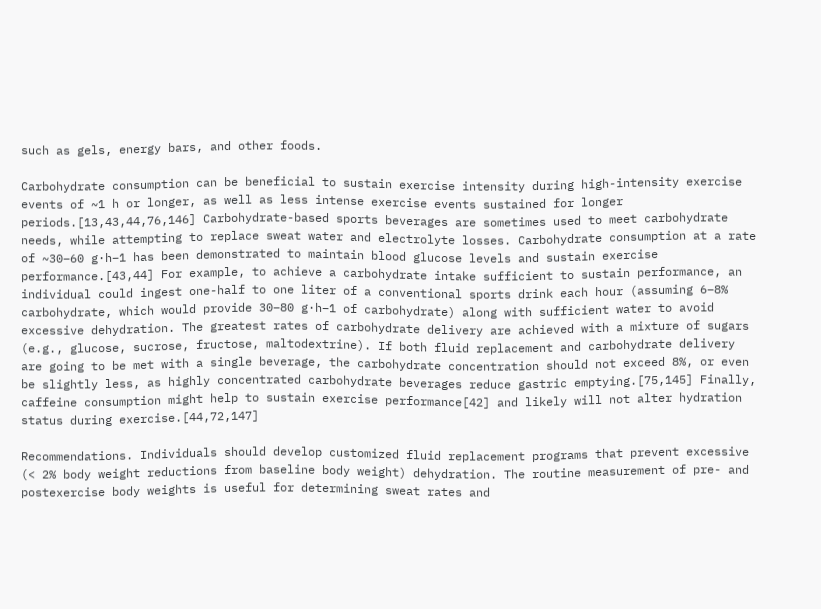such as gels, energy bars, and other foods.

Carbohydrate consumption can be beneficial to sustain exercise intensity during high-intensity exercise events of ~1 h or longer, as well as less intense exercise events sustained for longer periods.[13,43,44,76,146] Carbohydrate-based sports beverages are sometimes used to meet carbohydrate needs, while attempting to replace sweat water and electrolyte losses. Carbohydrate consumption at a rate of ~30–60 g·h−1 has been demonstrated to maintain blood glucose levels and sustain exercise performance.[43,44] For example, to achieve a carbohydrate intake sufficient to sustain performance, an individual could ingest one-half to one liter of a conventional sports drink each hour (assuming 6–8% carbohydrate, which would provide 30–80 g·h−1 of carbohydrate) along with sufficient water to avoid excessive dehydration. The greatest rates of carbohydrate delivery are achieved with a mixture of sugars (e.g., glucose, sucrose, fructose, maltodextrine). If both fluid replacement and carbohydrate delivery are going to be met with a single beverage, the carbohydrate concentration should not exceed 8%, or even be slightly less, as highly concentrated carbohydrate beverages reduce gastric emptying.[75,145] Finally, caffeine consumption might help to sustain exercise performance[42] and likely will not alter hydration status during exercise.[44,72,147]

Recommendations. Individuals should develop customized fluid replacement programs that prevent excessive (< 2% body weight reductions from baseline body weight) dehydration. The routine measurement of pre- and postexercise body weights is useful for determining sweat rates and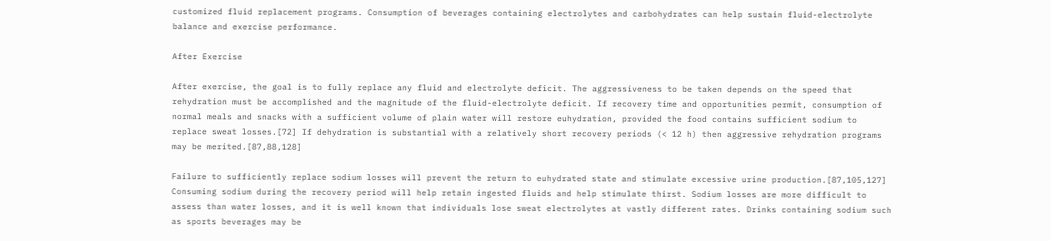customized fluid replacement programs. Consumption of beverages containing electrolytes and carbohydrates can help sustain fluid-electrolyte balance and exercise performance.

After Exercise

After exercise, the goal is to fully replace any fluid and electrolyte deficit. The aggressiveness to be taken depends on the speed that rehydration must be accomplished and the magnitude of the fluid-electrolyte deficit. If recovery time and opportunities permit, consumption of normal meals and snacks with a sufficient volume of plain water will restore euhydration, provided the food contains sufficient sodium to replace sweat losses.[72] If dehydration is substantial with a relatively short recovery periods (< 12 h) then aggressive rehydration programs may be merited.[87,88,128]

Failure to sufficiently replace sodium losses will prevent the return to euhydrated state and stimulate excessive urine production.[87,105,127] Consuming sodium during the recovery period will help retain ingested fluids and help stimulate thirst. Sodium losses are more difficult to assess than water losses, and it is well known that individuals lose sweat electrolytes at vastly different rates. Drinks containing sodium such as sports beverages may be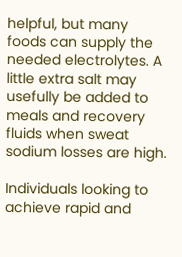helpful, but many foods can supply the needed electrolytes. A little extra salt may usefully be added to meals and recovery fluids when sweat sodium losses are high.

Individuals looking to achieve rapid and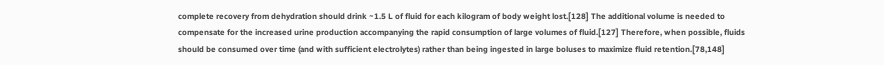complete recovery from dehydration should drink ~1.5 L of fluid for each kilogram of body weight lost.[128] The additional volume is needed to compensate for the increased urine production accompanying the rapid consumption of large volumes of fluid.[127] Therefore, when possible, fluids should be consumed over time (and with sufficient electrolytes) rather than being ingested in large boluses to maximize fluid retention.[78,148]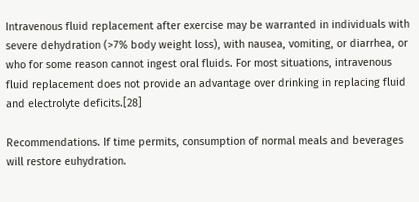Intravenous fluid replacement after exercise may be warranted in individuals with severe dehydration (>7% body weight loss), with nausea, vomiting, or diarrhea, or who for some reason cannot ingest oral fluids. For most situations, intravenous fluid replacement does not provide an advantage over drinking in replacing fluid and electrolyte deficits.[28]

Recommendations. If time permits, consumption of normal meals and beverages will restore euhydration.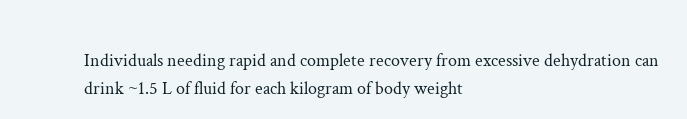Individuals needing rapid and complete recovery from excessive dehydration can drink ~1.5 L of fluid for each kilogram of body weight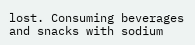lost. Consuming beverages and snacks with sodium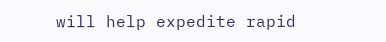will help expedite rapid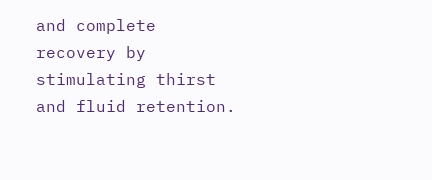and complete recovery by stimulating thirst and fluid retention.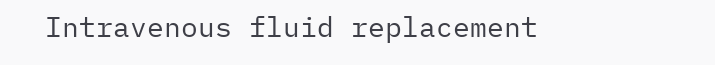Intravenous fluid replacement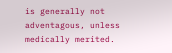is generally not adventagous, unless medically merited.